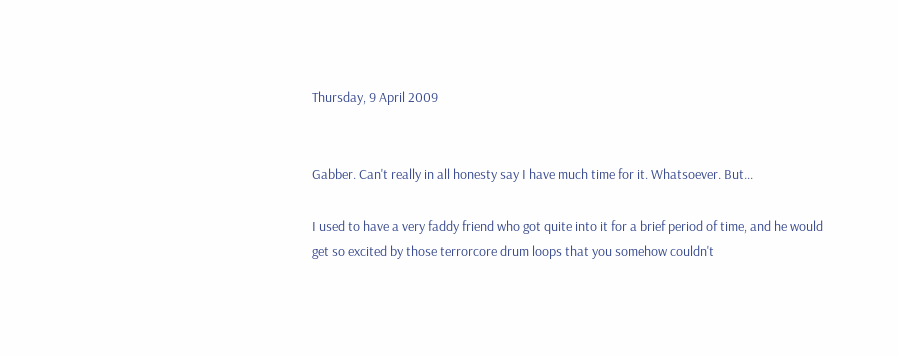Thursday, 9 April 2009


Gabber. Can't really in all honesty say I have much time for it. Whatsoever. But...

I used to have a very faddy friend who got quite into it for a brief period of time, and he would get so excited by those terrorcore drum loops that you somehow couldn't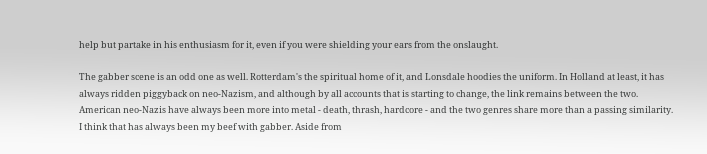help but partake in his enthusiasm for it, even if you were shielding your ears from the onslaught.

The gabber scene is an odd one as well. Rotterdam's the spiritual home of it, and Lonsdale hoodies the uniform. In Holland at least, it has always ridden piggyback on neo-Nazism, and although by all accounts that is starting to change, the link remains between the two. American neo-Nazis have always been more into metal - death, thrash, hardcore - and the two genres share more than a passing similarity. I think that has always been my beef with gabber. Aside from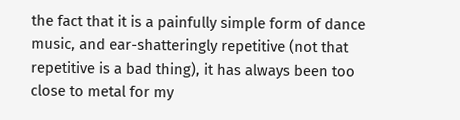the fact that it is a painfully simple form of dance music, and ear-shatteringly repetitive (not that repetitive is a bad thing), it has always been too close to metal for my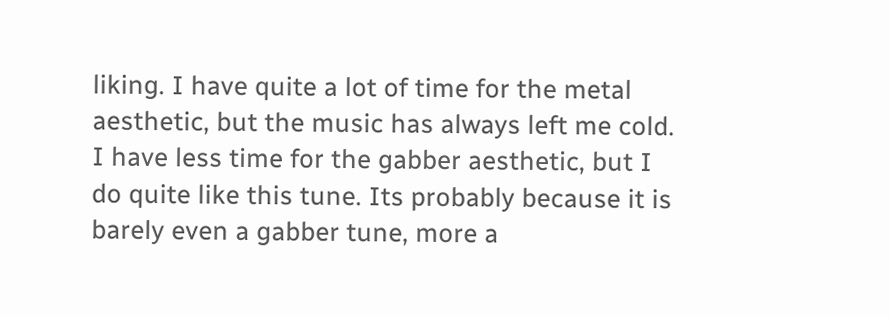liking. I have quite a lot of time for the metal aesthetic, but the music has always left me cold. I have less time for the gabber aesthetic, but I do quite like this tune. Its probably because it is barely even a gabber tune, more a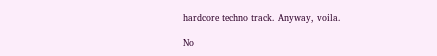hardcore techno track. Anyway, voila.

No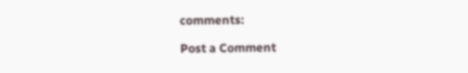comments:

Post a Comment